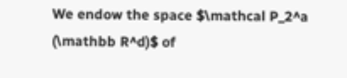We endow the space $\mathcal P_2^a (\mathbb R^d)$ of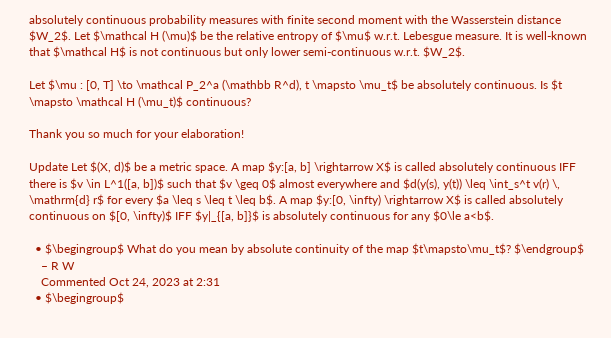absolutely continuous probability measures with finite second moment with the Wasserstein distance $W_2$. Let $\mathcal H (\mu)$ be the relative entropy of $\mu$ w.r.t. Lebesgue measure. It is well-known that $\mathcal H$ is not continuous but only lower semi-continuous w.r.t. $W_2$.

Let $\mu : [0, T] \to \mathcal P_2^a (\mathbb R^d), t \mapsto \mu_t$ be absolutely continuous. Is $t \mapsto \mathcal H (\mu_t)$ continuous?

Thank you so much for your elaboration!

Update Let $(X, d)$ be a metric space. A map $y:[a, b] \rightarrow X$ is called absolutely continuous IFF there is $v \in L^1([a, b])$ such that $v \geq 0$ almost everywhere and $d(y(s), y(t)) \leq \int_s^t v(r) \, \mathrm{d} r$ for every $a \leq s \leq t \leq b$. A map $y:[0, \infty) \rightarrow X$ is called absolutely continuous on $[0, \infty)$ IFF $y|_{[a, b]}$ is absolutely continuous for any $0\le a<b$.

  • $\begingroup$ What do you mean by absolute continuity of the map $t\mapsto\mu_t$? $\endgroup$
    – R W
    Commented Oct 24, 2023 at 2:31
  • $\begingroup$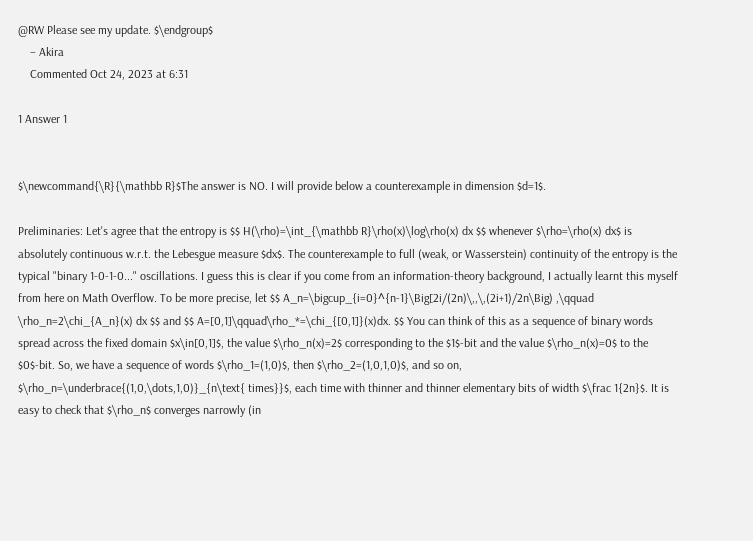@RW Please see my update. $\endgroup$
    – Akira
    Commented Oct 24, 2023 at 6:31

1 Answer 1


$\newcommand{\R}{\mathbb R}$The answer is NO. I will provide below a counterexample in dimension $d=1$.

Preliminaries: Let's agree that the entropy is $$ H(\rho)=\int_{\mathbb R}\rho(x)\log\rho(x) dx $$ whenever $\rho=\rho(x) dx$ is absolutely continuous w.r.t. the Lebesgue measure $dx$. The counterexample to full (weak, or Wasserstein) continuity of the entropy is the typical "binary 1-0-1-0..." oscillations. I guess this is clear if you come from an information-theory background, I actually learnt this myself from here on Math Overflow. To be more precise, let $$ A_n=\bigcup_{i=0}^{n-1}\Big[2i/(2n)\,,\,(2i+1)/2n\Big) ,\qquad \rho_n=2\chi_{A_n}(x) dx $$ and $$ A=[0,1]\qquad\rho_*=\chi_{[0,1]}(x)dx. $$ You can think of this as a sequence of binary words spread across the fixed domain $x\in[0,1]$, the value $\rho_n(x)=2$ corresponding to the $1$-bit and the value $\rho_n(x)=0$ to the $0$-bit. So, we have a sequence of words $\rho_1=(1,0)$, then $\rho_2=(1,0,1,0)$, and so on, $\rho_n=\underbrace{(1,0,\dots,1,0)}_{n\text{ times}}$, each time with thinner and thinner elementary bits of width $\frac 1{2n}$. It is easy to check that $\rho_n$ converges narrowly (in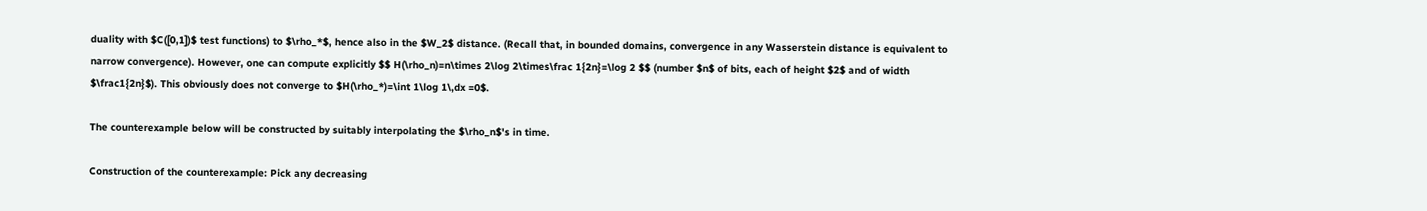duality with $C([0,1])$ test functions) to $\rho_*$, hence also in the $W_2$ distance. (Recall that, in bounded domains, convergence in any Wasserstein distance is equivalent to narrow convergence). However, one can compute explicitly $$ H(\rho_n)=n\times 2\log 2\times\frac 1{2n}=\log 2 $$ (number $n$ of bits, each of height $2$ and of width $\frac1{2n}$). This obviously does not converge to $H(\rho_*)=\int 1\log 1\,dx =0$.

The counterexample below will be constructed by suitably interpolating the $\rho_n$'s in time.

Construction of the counterexample: Pick any decreasing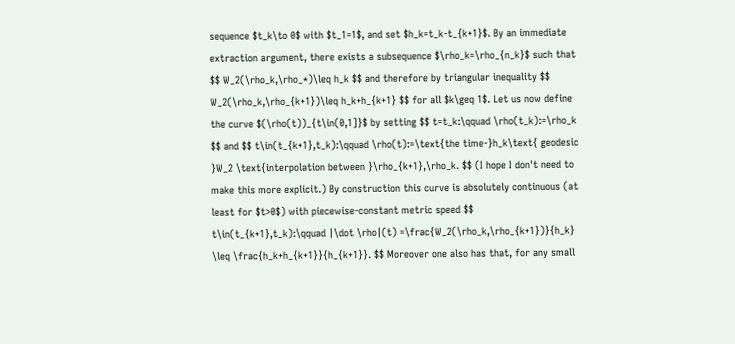sequence $t_k\to 0$ with $t_1=1$, and set $h_k=t_k-t_{k+1}$. By an immediate extraction argument, there exists a subsequence $\rho_k=\rho_{n_k}$ such that $$ W_2(\rho_k,\rho_*)\leq h_k $$ and therefore by triangular inequality $$ W_2(\rho_k,\rho_{k+1})\leq h_k+h_{k+1} $$ for all $k\geq 1$. Let us now define the curve $(\rho(t))_{t\in(0,1]}$ by setting $$ t=t_k:\qquad \rho(t_k):=\rho_k $$ and $$ t\in(t_{k+1},t_k):\qquad \rho(t):=\text{the time-}h_k\text{ geodesic }W_2 \text{interpolation between }\rho_{k+1},\rho_k. $$ (I hope I don't need to make this more explicit.) By construction this curve is absolutely continuous (at least for $t>0$) with piecewise-constant metric speed $$ t\in(t_{k+1},t_k):\qquad |\dot \rho|(t) =\frac{W_2(\rho_k,\rho_{k+1})}{h_k} \leq \frac{h_k+h_{k+1}}{h_{k+1}}. $$ Moreover one also has that, for any small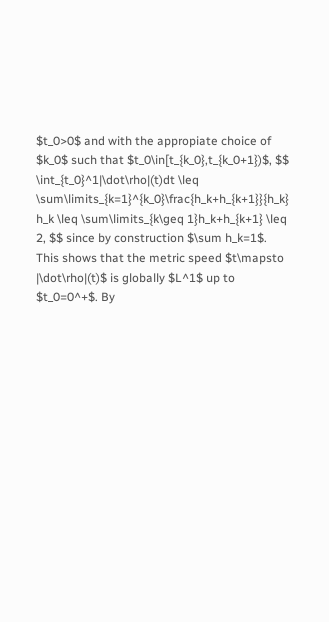$t_0>0$ and with the appropiate choice of $k_0$ such that $t_0\in[t_{k_0},t_{k_0+1})$, $$ \int_{t_0}^1|\dot\rho|(t)dt \leq \sum\limits_{k=1}^{k_0}\frac{h_k+h_{k+1}}{h_k} h_k \leq \sum\limits_{k\geq 1}h_k+h_{k+1} \leq 2, $$ since by construction $\sum h_k=1$. This shows that the metric speed $t\mapsto |\dot\rho|(t)$ is globally $L^1$ up to $t_0=0^+$. By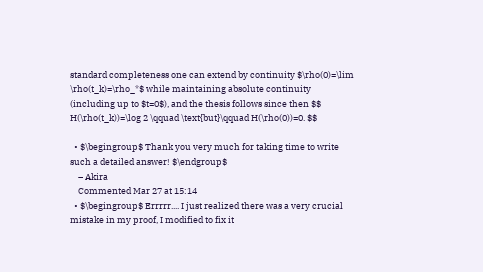standard completeness one can extend by continuity $\rho(0)=\lim \rho(t_k)=\rho_*$ while maintaining absolute continuity (including up to $t=0$), and the thesis follows since then $$ H(\rho(t_k))=\log 2 \qquad \text{but}\qquad H(\rho(0))=0. $$

  • $\begingroup$ Thank you very much for taking time to write such a detailed answer! $\endgroup$
    – Akira
    Commented Mar 27 at 15:14
  • $\begingroup$ Errrrr.... I just realized there was a very crucial mistake in my proof, I modified to fix it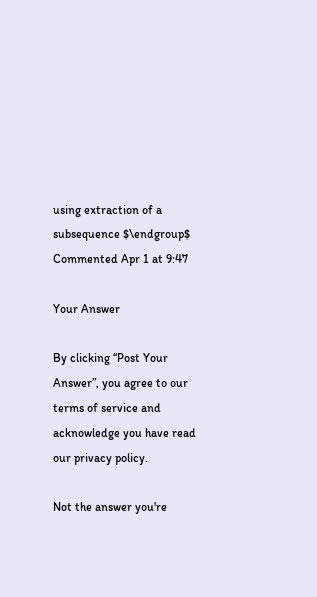using extraction of a subsequence $\endgroup$ Commented Apr 1 at 9:47

Your Answer

By clicking “Post Your Answer”, you agree to our terms of service and acknowledge you have read our privacy policy.

Not the answer you're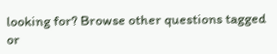looking for? Browse other questions tagged or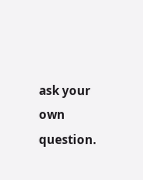ask your own question.